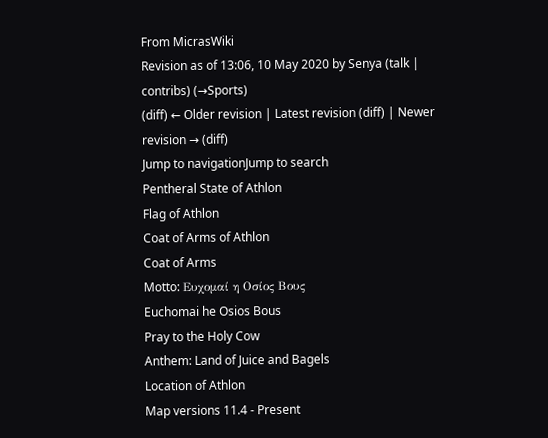From MicrasWiki
Revision as of 13:06, 10 May 2020 by Senya (talk | contribs) (→Sports)
(diff) ← Older revision | Latest revision (diff) | Newer revision → (diff)
Jump to navigationJump to search
Pentheral State of Athlon
Flag of Athlon
Coat of Arms of Athlon
Coat of Arms
Motto: Ευχομαί η Οσίος Βους
Euchomai he Osios Bous
Pray to the Holy Cow
Anthem: Land of Juice and Bagels
Location of Athlon
Map versions 11.4 - Present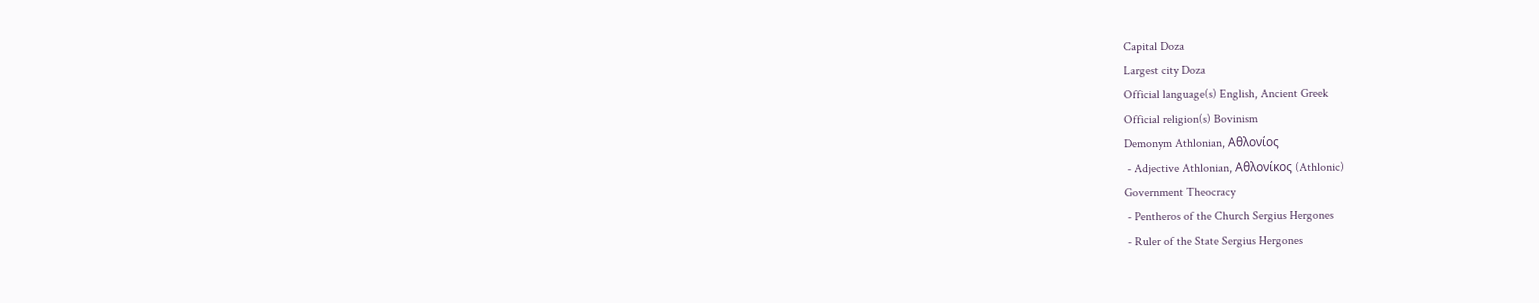Capital Doza
Largest city Doza
Official language(s) English, Ancient Greek
Official religion(s) Bovinism
Demonym Athlonian, Αθλονίος
 - Adjective Athlonian, Αθλονίκος (Athlonic)
Government Theocracy
 - Pentheros of the Church Sergius Hergones
 - Ruler of the State Sergius Hergones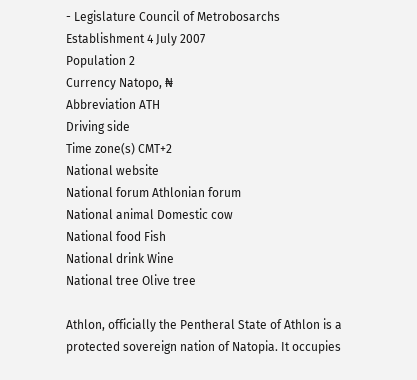- Legislature Council of Metrobosarchs
Establishment 4 July 2007
Population 2
Currency Natopo, ₦
Abbreviation ATH
Driving side
Time zone(s) CMT+2
National website
National forum Athlonian forum
National animal Domestic cow
National food Fish
National drink Wine
National tree Olive tree

Athlon, officially the Pentheral State of Athlon is a protected sovereign nation of Natopia. It occupies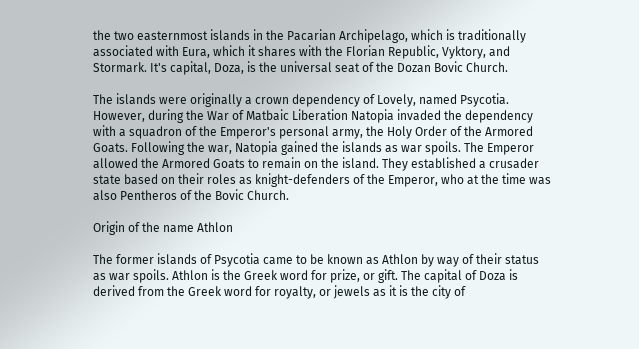the two easternmost islands in the Pacarian Archipelago, which is traditionally associated with Eura, which it shares with the Florian Republic, Vyktory, and Stormark. It's capital, Doza, is the universal seat of the Dozan Bovic Church.

The islands were originally a crown dependency of Lovely, named Psycotia. However, during the War of Matbaic Liberation Natopia invaded the dependency with a squadron of the Emperor's personal army, the Holy Order of the Armored Goats. Following the war, Natopia gained the islands as war spoils. The Emperor allowed the Armored Goats to remain on the island. They established a crusader state based on their roles as knight-defenders of the Emperor, who at the time was also Pentheros of the Bovic Church.

Origin of the name Athlon

The former islands of Psycotia came to be known as Athlon by way of their status as war spoils. Athlon is the Greek word for prize, or gift. The capital of Doza is derived from the Greek word for royalty, or jewels as it is the city of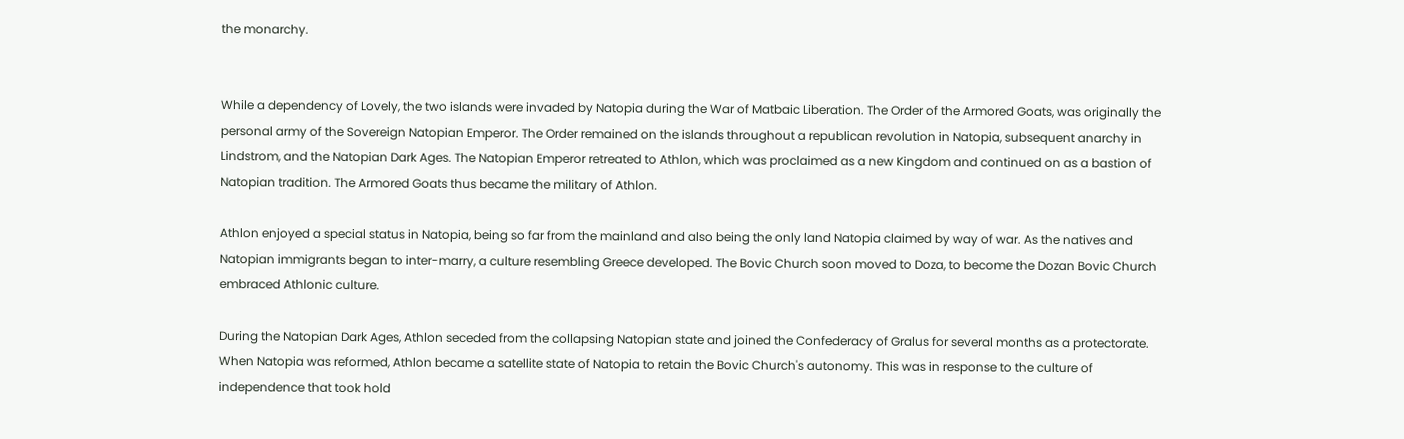the monarchy.


While a dependency of Lovely, the two islands were invaded by Natopia during the War of Matbaic Liberation. The Order of the Armored Goats, was originally the personal army of the Sovereign Natopian Emperor. The Order remained on the islands throughout a republican revolution in Natopia, subsequent anarchy in Lindstrom, and the Natopian Dark Ages. The Natopian Emperor retreated to Athlon, which was proclaimed as a new Kingdom and continued on as a bastion of Natopian tradition. The Armored Goats thus became the military of Athlon.

Athlon enjoyed a special status in Natopia, being so far from the mainland and also being the only land Natopia claimed by way of war. As the natives and Natopian immigrants began to inter-marry, a culture resembling Greece developed. The Bovic Church soon moved to Doza, to become the Dozan Bovic Church embraced Athlonic culture.

During the Natopian Dark Ages, Athlon seceded from the collapsing Natopian state and joined the Confederacy of Gralus for several months as a protectorate. When Natopia was reformed, Athlon became a satellite state of Natopia to retain the Bovic Church's autonomy. This was in response to the culture of independence that took hold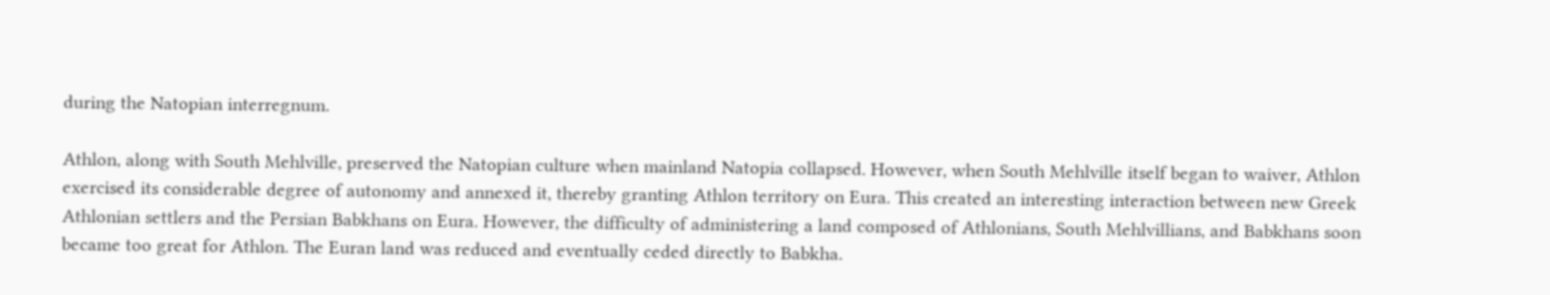during the Natopian interregnum.

Athlon, along with South Mehlville, preserved the Natopian culture when mainland Natopia collapsed. However, when South Mehlville itself began to waiver, Athlon exercised its considerable degree of autonomy and annexed it, thereby granting Athlon territory on Eura. This created an interesting interaction between new Greek Athlonian settlers and the Persian Babkhans on Eura. However, the difficulty of administering a land composed of Athlonians, South Mehlvillians, and Babkhans soon became too great for Athlon. The Euran land was reduced and eventually ceded directly to Babkha.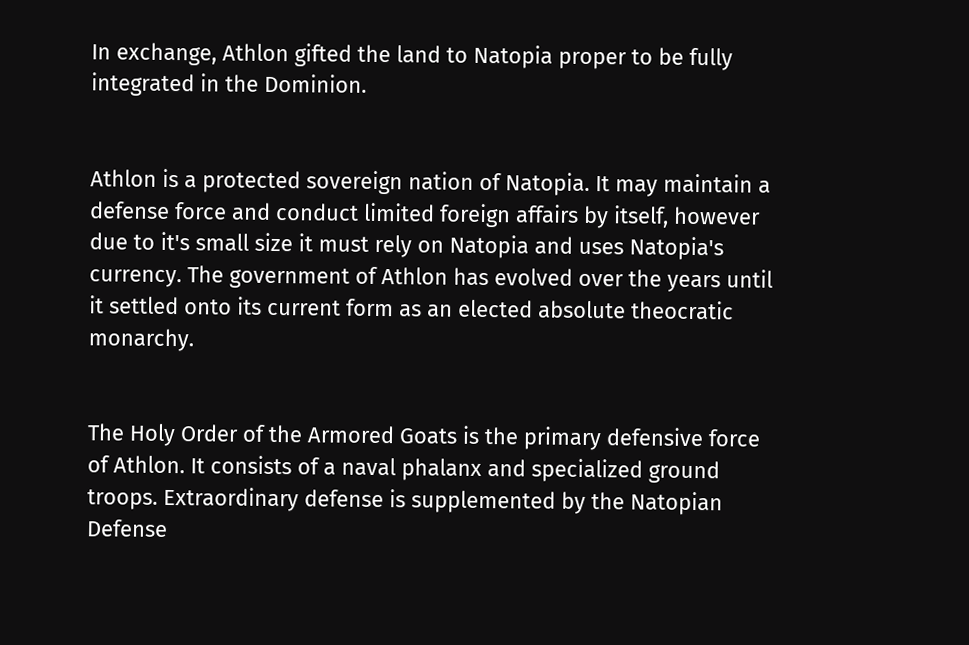In exchange, Athlon gifted the land to Natopia proper to be fully integrated in the Dominion.


Athlon is a protected sovereign nation of Natopia. It may maintain a defense force and conduct limited foreign affairs by itself, however due to it's small size it must rely on Natopia and uses Natopia's currency. The government of Athlon has evolved over the years until it settled onto its current form as an elected absolute theocratic monarchy.


The Holy Order of the Armored Goats is the primary defensive force of Athlon. It consists of a naval phalanx and specialized ground troops. Extraordinary defense is supplemented by the Natopian Defense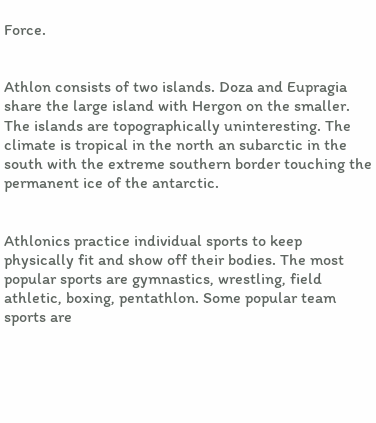Force.


Athlon consists of two islands. Doza and Eupragia share the large island with Hergon on the smaller. The islands are topographically uninteresting. The climate is tropical in the north an subarctic in the south with the extreme southern border touching the permanent ice of the antarctic.


Athlonics practice individual sports to keep physically fit and show off their bodies. The most popular sports are gymnastics, wrestling, field athletic, boxing, pentathlon. Some popular team sports are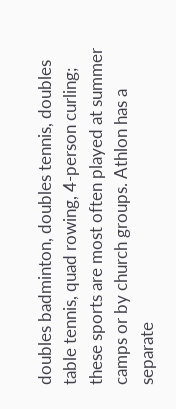doubles badminton, doubles tennis, doubles table tennis, quad rowing, 4-person curling; these sports are most often played at summer camps or by church groups. Athlon has a separate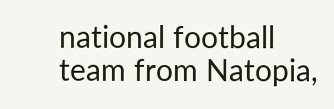national football team from Natopia,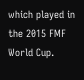which played in the 2015 FMF World Cup.